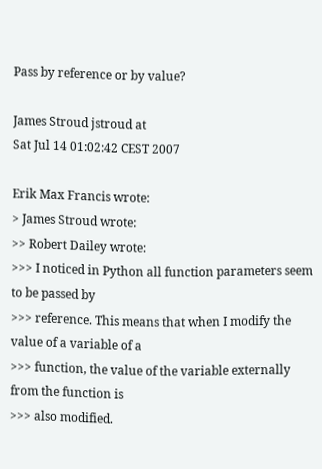Pass by reference or by value?

James Stroud jstroud at
Sat Jul 14 01:02:42 CEST 2007

Erik Max Francis wrote:
> James Stroud wrote:
>> Robert Dailey wrote:
>>> I noticed in Python all function parameters seem to be passed by
>>> reference. This means that when I modify the value of a variable of a
>>> function, the value of the variable externally from the function is
>>> also modified.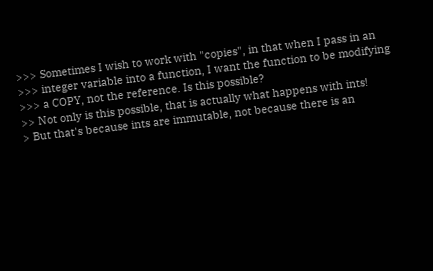>>> Sometimes I wish to work with "copies", in that when I pass in an
>>> integer variable into a function, I want the function to be modifying
>>> a COPY, not the reference. Is this possible?
>> Not only is this possible, that is actually what happens with ints!
> But that's because ints are immutable, not because there is an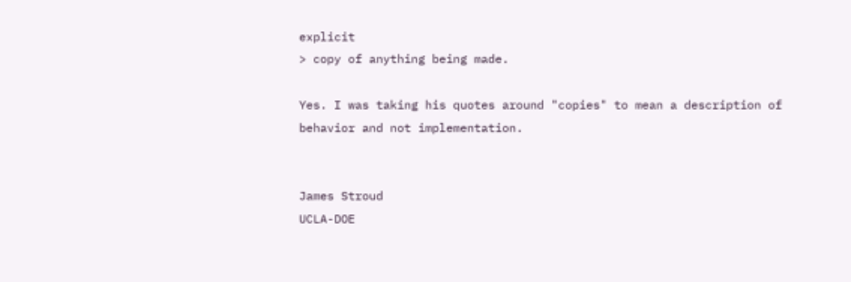explicit
> copy of anything being made.

Yes. I was taking his quotes around "copies" to mean a description of
behavior and not implementation.


James Stroud
UCLA-DOE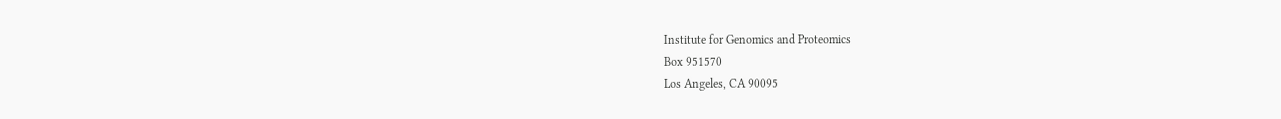Institute for Genomics and Proteomics
Box 951570
Los Angeles, CA 90095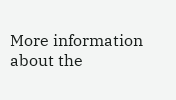More information about the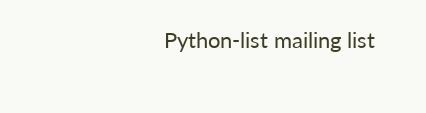Python-list mailing list